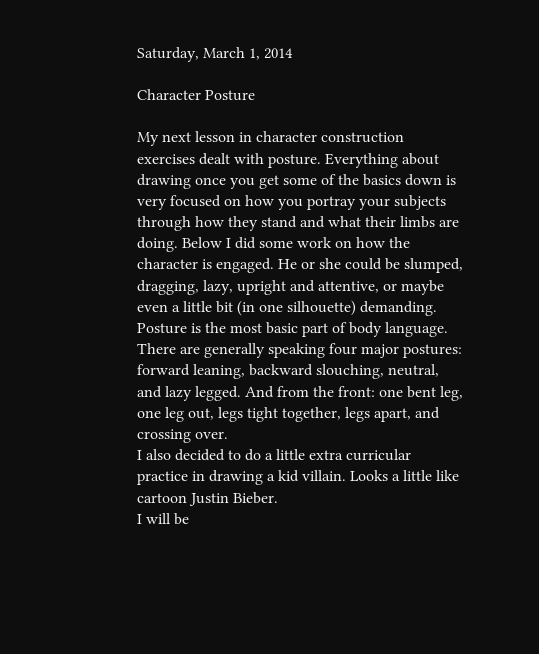Saturday, March 1, 2014

Character Posture

My next lesson in character construction exercises dealt with posture. Everything about drawing once you get some of the basics down is very focused on how you portray your subjects through how they stand and what their limbs are doing. Below I did some work on how the character is engaged. He or she could be slumped, dragging, lazy, upright and attentive, or maybe even a little bit (in one silhouette) demanding. Posture is the most basic part of body language. There are generally speaking four major postures: forward leaning, backward slouching, neutral, and lazy legged. And from the front: one bent leg, one leg out, legs tight together, legs apart, and crossing over.
I also decided to do a little extra curricular practice in drawing a kid villain. Looks a little like cartoon Justin Bieber.
I will be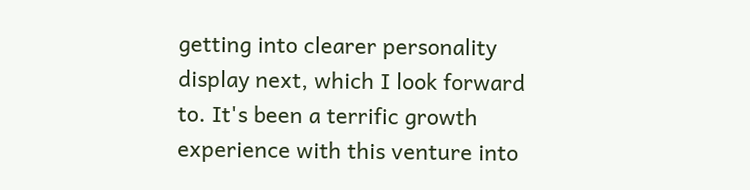getting into clearer personality display next, which I look forward to. It's been a terrific growth experience with this venture into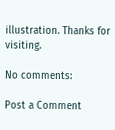illustration. Thanks for visiting.

No comments:

Post a Comment